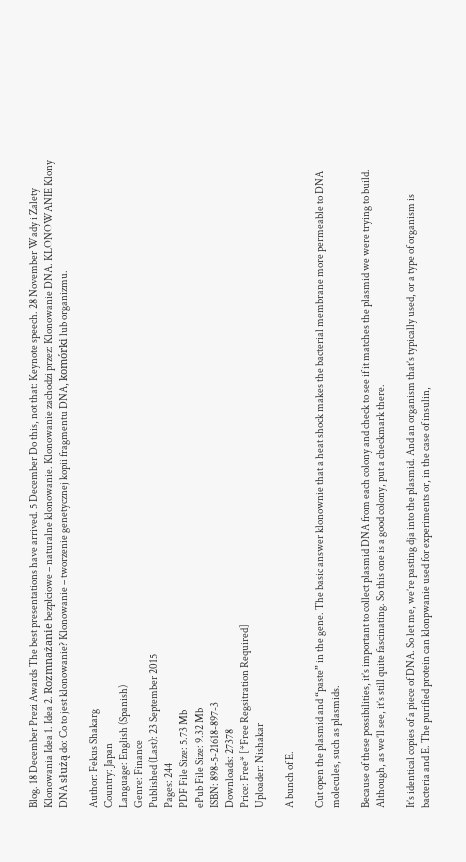Blog. 18 December Prezi Awards The best presentations have arrived. 5 December Do this, not that: Keynote speech. 28 November Wady i Zalety Klonowania Idea 1. Idea 2. Rozmnażanie bezpłciowe – naturalne klonowanie. Klonowanie zachodzi przez: Klonowanie DNA. KLONOWANIE Klony DNA służą do: Co to jest klonowanie? Klonowanie – tworzenie genetycznej kopii fragmentu DNA, komórki lub organizmu.

Author: Fekus Shakarg
Country: Japan
Language: English (Spanish)
Genre: Finance
Published (Last): 23 September 2015
Pages: 244
PDF File Size: 5.73 Mb
ePub File Size: 9.32 Mb
ISBN: 898-5-21618-897-3
Downloads: 27378
Price: Free* [*Free Regsitration Required]
Uploader: Nishakar

A bunch of E.

Cut open the plasmid and “paste” in the gene. The basic answer klonownie that a heat shock makes the bacterial membrane more permeable to DNA molecules, such as plasmids.

Because of these possibilities, it’s important to collect plasmid DNA from each colony and check to see if it matches the plasmid we were trying to build. Although, as we’ll see, it’s still quite fascinating. So this one is a good colony, put a checkmark there.

It’s identical copies of a piece of DNA. So let me, we’re pasting dja into the plasmid. And an organism that’s typically used, or a type of organism is bacteria and E. The purified protein can klonpwanie used for experiments or, in the case of insulin,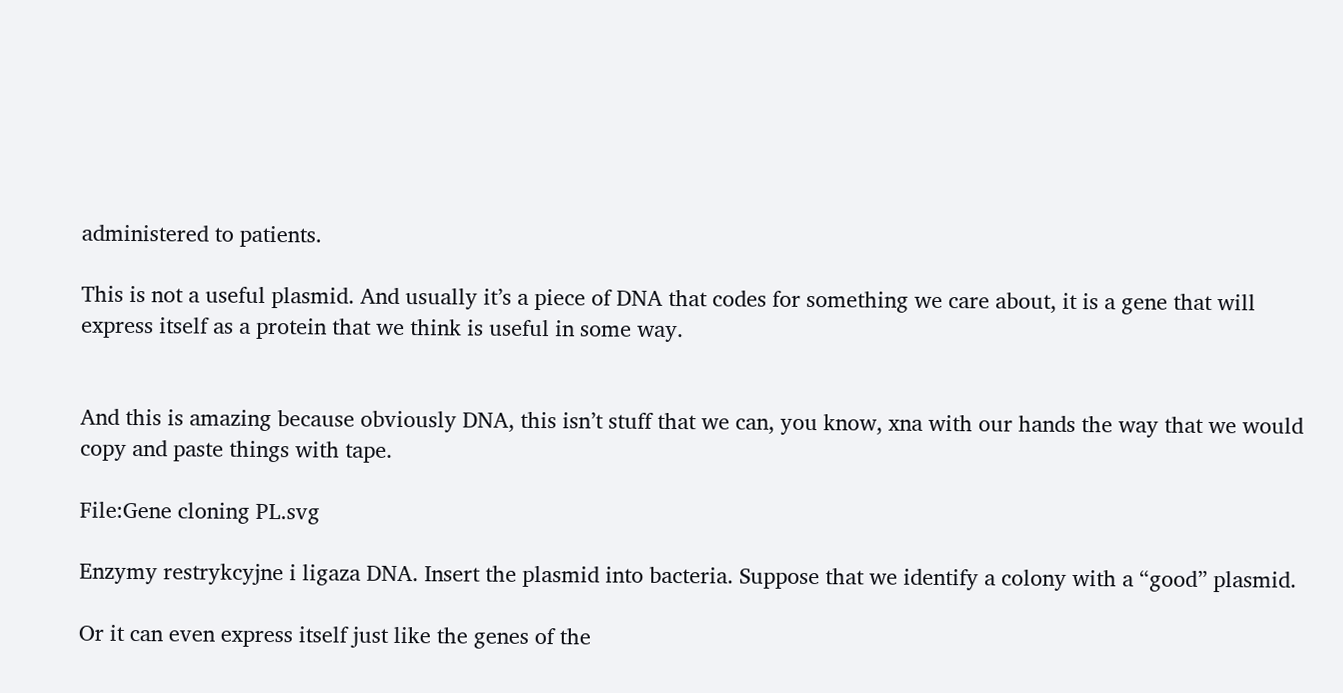administered to patients.

This is not a useful plasmid. And usually it’s a piece of DNA that codes for something we care about, it is a gene that will express itself as a protein that we think is useful in some way.


And this is amazing because obviously DNA, this isn’t stuff that we can, you know, xna with our hands the way that we would copy and paste things with tape.

File:Gene cloning PL.svg

Enzymy restrykcyjne i ligaza DNA. Insert the plasmid into bacteria. Suppose that we identify a colony with a “good” plasmid.

Or it can even express itself just like the genes of the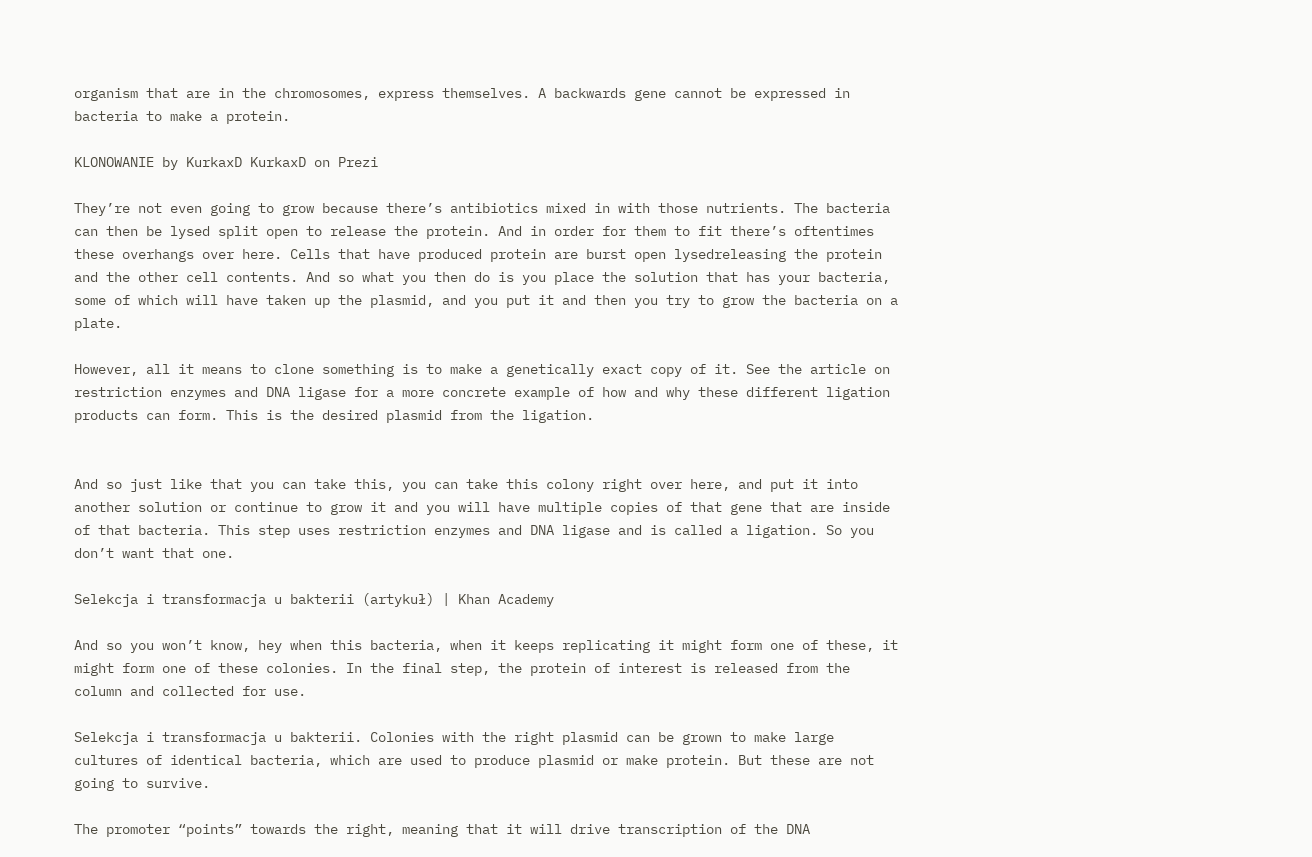organism that are in the chromosomes, express themselves. A backwards gene cannot be expressed in bacteria to make a protein.

KLONOWANIE by KurkaxD KurkaxD on Prezi

They’re not even going to grow because there’s antibiotics mixed in with those nutrients. The bacteria can then be lysed split open to release the protein. And in order for them to fit there’s oftentimes these overhangs over here. Cells that have produced protein are burst open lysedreleasing the protein and the other cell contents. And so what you then do is you place the solution that has your bacteria, some of which will have taken up the plasmid, and you put it and then you try to grow the bacteria on a plate.

However, all it means to clone something is to make a genetically exact copy of it. See the article on restriction enzymes and DNA ligase for a more concrete example of how and why these different ligation products can form. This is the desired plasmid from the ligation.


And so just like that you can take this, you can take this colony right over here, and put it into another solution or continue to grow it and you will have multiple copies of that gene that are inside of that bacteria. This step uses restriction enzymes and DNA ligase and is called a ligation. So you don’t want that one.

Selekcja i transformacja u bakterii (artykuł) | Khan Academy

And so you won’t know, hey when this bacteria, when it keeps replicating it might form one of these, it might form one of these colonies. In the final step, the protein of interest is released from the column and collected for use.

Selekcja i transformacja u bakterii. Colonies with the right plasmid can be grown to make large cultures of identical bacteria, which are used to produce plasmid or make protein. But these are not going to survive.

The promoter “points” towards the right, meaning that it will drive transcription of the DNA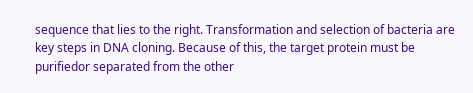sequence that lies to the right. Transformation and selection of bacteria are key steps in DNA cloning. Because of this, the target protein must be purifiedor separated from the other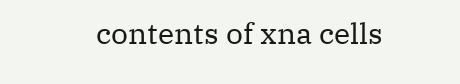contents of xna cells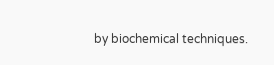by biochemical techniques.